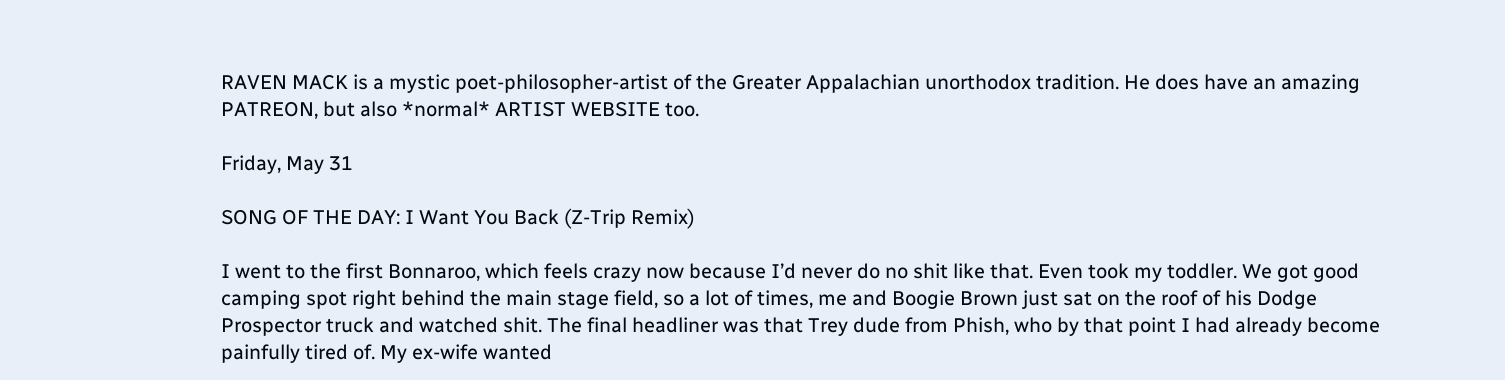RAVEN MACK is a mystic poet-philosopher-artist of the Greater Appalachian unorthodox tradition. He does have an amazing PATREON, but also *normal* ARTIST WEBSITE too.

Friday, May 31

SONG OF THE DAY: I Want You Back (Z-Trip Remix)

I went to the first Bonnaroo, which feels crazy now because I’d never do no shit like that. Even took my toddler. We got good camping spot right behind the main stage field, so a lot of times, me and Boogie Brown just sat on the roof of his Dodge Prospector truck and watched shit. The final headliner was that Trey dude from Phish, who by that point I had already become painfully tired of. My ex-wife wanted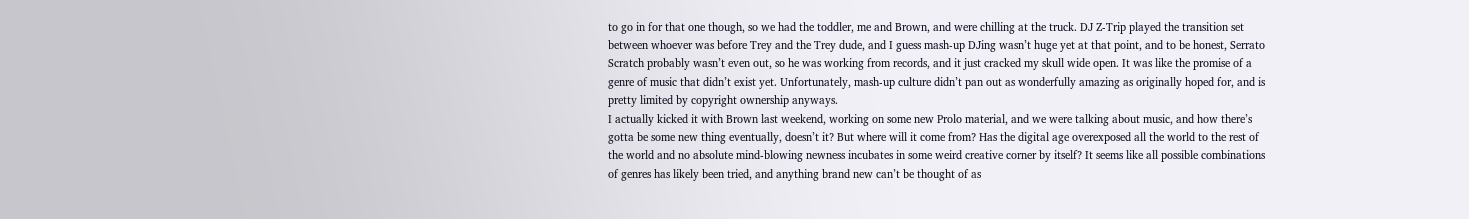to go in for that one though, so we had the toddler, me and Brown, and were chilling at the truck. DJ Z-Trip played the transition set between whoever was before Trey and the Trey dude, and I guess mash-up DJing wasn’t huge yet at that point, and to be honest, Serrato Scratch probably wasn’t even out, so he was working from records, and it just cracked my skull wide open. It was like the promise of a genre of music that didn’t exist yet. Unfortunately, mash-up culture didn’t pan out as wonderfully amazing as originally hoped for, and is pretty limited by copyright ownership anyways.
I actually kicked it with Brown last weekend, working on some new Prolo material, and we were talking about music, and how there’s gotta be some new thing eventually, doesn’t it? But where will it come from? Has the digital age overexposed all the world to the rest of the world and no absolute mind-blowing newness incubates in some weird creative corner by itself? It seems like all possible combinations of genres has likely been tried, and anything brand new can’t be thought of as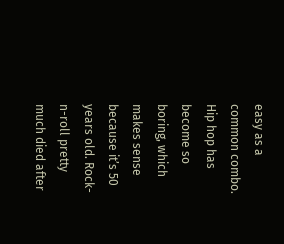easy as a common combo. Hip hop has become so boring, which makes sense because it’s 50 years old. Rock-n-roll pretty much died after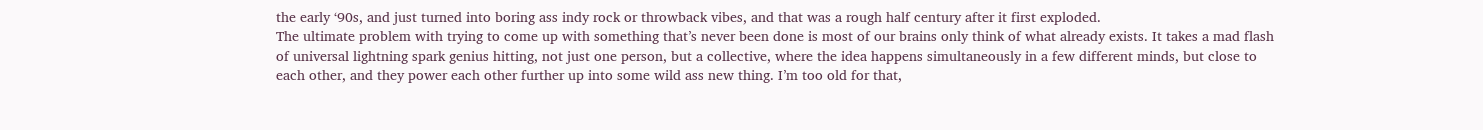the early ‘90s, and just turned into boring ass indy rock or throwback vibes, and that was a rough half century after it first exploded.
The ultimate problem with trying to come up with something that’s never been done is most of our brains only think of what already exists. It takes a mad flash of universal lightning spark genius hitting, not just one person, but a collective, where the idea happens simultaneously in a few different minds, but close to each other, and they power each other further up into some wild ass new thing. I’m too old for that,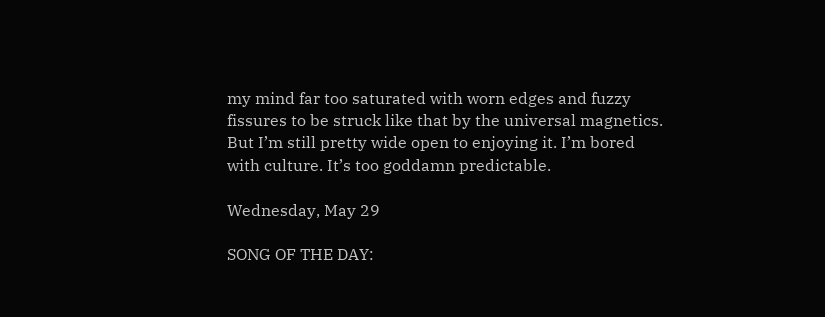my mind far too saturated with worn edges and fuzzy fissures to be struck like that by the universal magnetics. But I’m still pretty wide open to enjoying it. I’m bored with culture. It’s too goddamn predictable.

Wednesday, May 29

SONG OF THE DAY: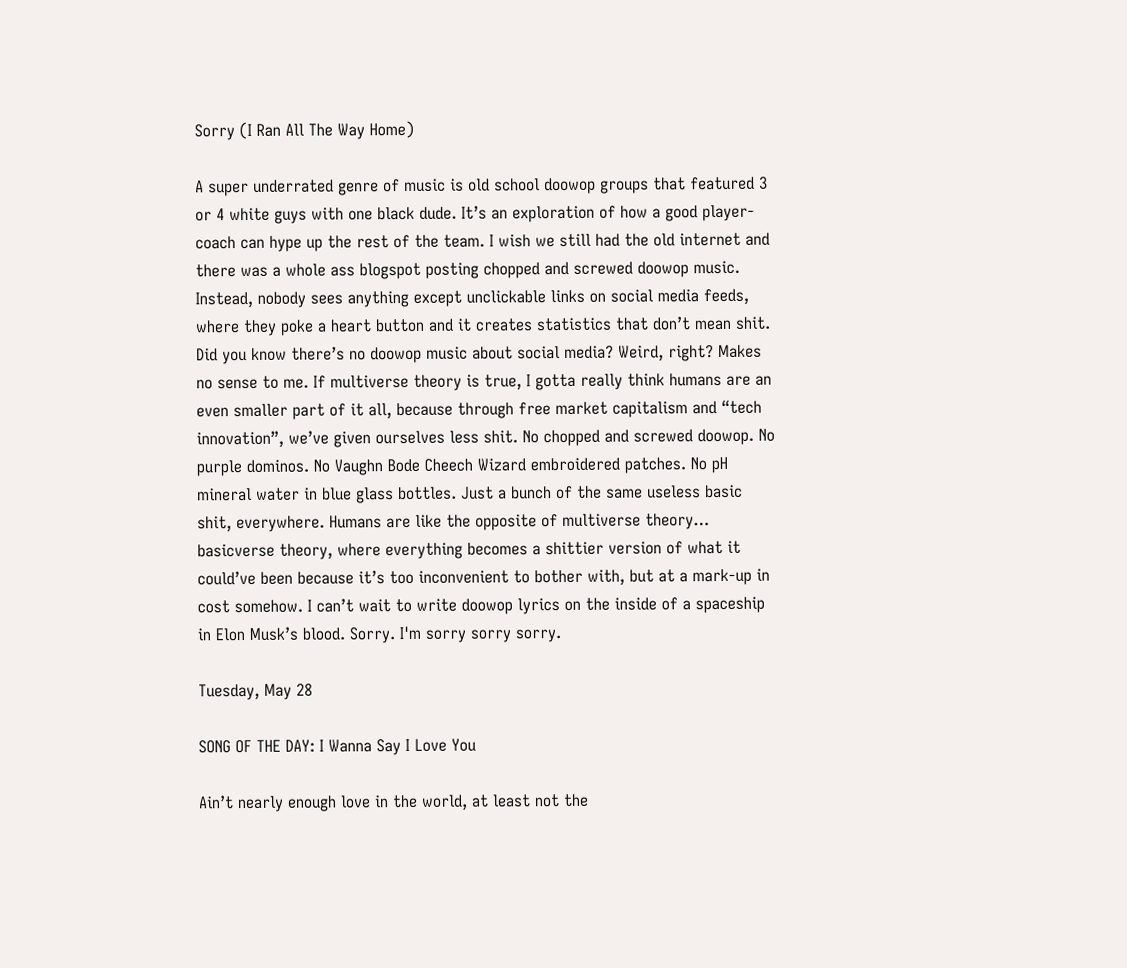Sorry (I Ran All The Way Home)

A super underrated genre of music is old school doowop groups that featured 3 or 4 white guys with one black dude. It’s an exploration of how a good player-coach can hype up the rest of the team. I wish we still had the old internet and there was a whole ass blogspot posting chopped and screwed doowop music. Instead, nobody sees anything except unclickable links on social media feeds, where they poke a heart button and it creates statistics that don’t mean shit. Did you know there’s no doowop music about social media? Weird, right? Makes no sense to me. If multiverse theory is true, I gotta really think humans are an even smaller part of it all, because through free market capitalism and “tech innovation”, we’ve given ourselves less shit. No chopped and screwed doowop. No purple dominos. No Vaughn Bode Cheech Wizard embroidered patches. No pH mineral water in blue glass bottles. Just a bunch of the same useless basic shit, everywhere. Humans are like the opposite of multiverse theory… basicverse theory, where everything becomes a shittier version of what it could’ve been because it’s too inconvenient to bother with, but at a mark-up in cost somehow. I can’t wait to write doowop lyrics on the inside of a spaceship in Elon Musk’s blood. Sorry. I'm sorry sorry sorry.

Tuesday, May 28

SONG OF THE DAY: I Wanna Say I Love You

Ain’t nearly enough love in the world, at least not the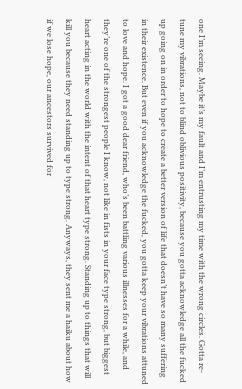one I’m seeing. Maybe it’s my fault and I’m entrusting my time with the wrong circles. Gotta re-tune my vibrations, not to blind oblivious positivity, because you gotta acknowledge all the fucked up going on in order to hope to create a better version of life that doesn’t have so many suffering in their existence. But even if you acknowledge the fucked, you gotta keep your vibrations attuned to love and hope. I got a good dear friend, who’s been battling various illnesses for a while, and they’re one of the strongest people I know, not like in fists in your face type strong, but biggest heart acting in the world with the intent of that heart type strong. Standing up to things that will kill you because they need standing up to type strong. Anyways, they sent me a haiku about how if we lose hope, our ancestors survived for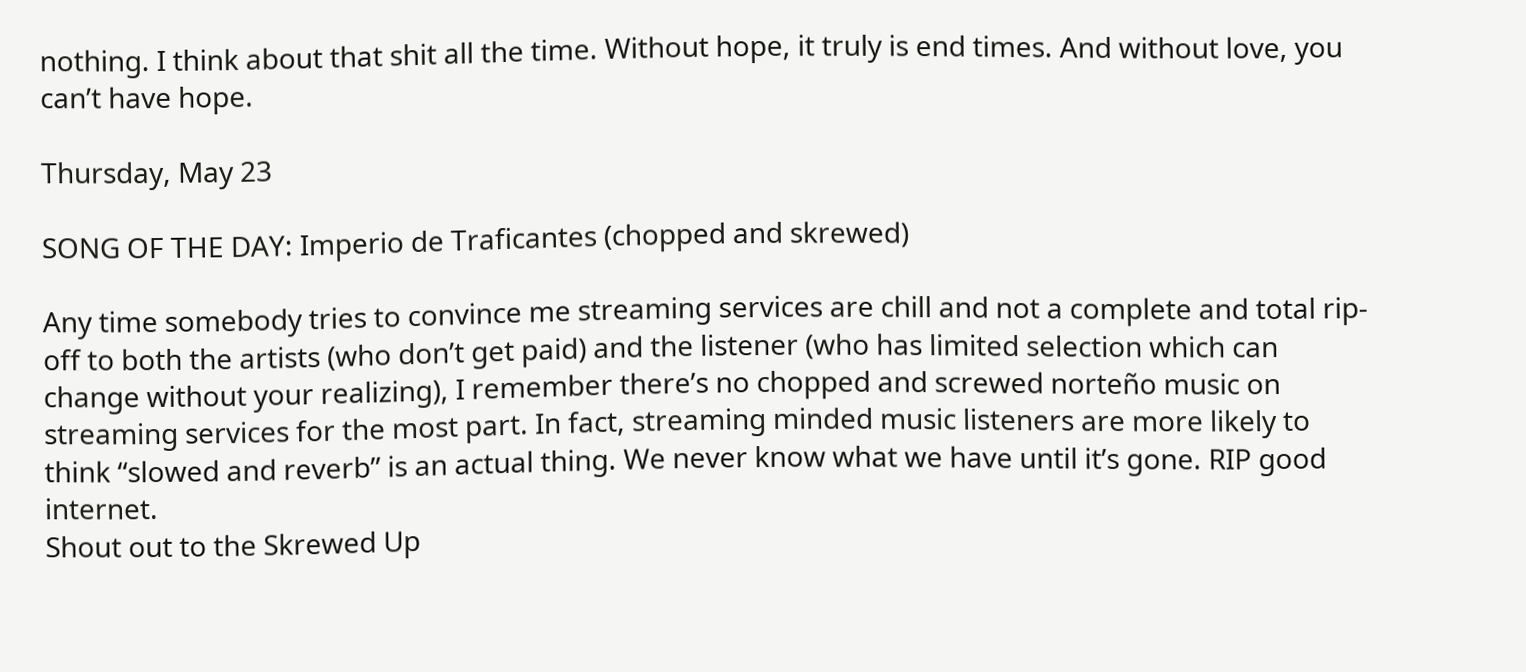nothing. I think about that shit all the time. Without hope, it truly is end times. And without love, you can’t have hope.

Thursday, May 23

SONG OF THE DAY: Imperio de Traficantes (chopped and skrewed)

Any time somebody tries to convince me streaming services are chill and not a complete and total rip-off to both the artists (who don’t get paid) and the listener (who has limited selection which can change without your realizing), I remember there’s no chopped and screwed norteño music on streaming services for the most part. In fact, streaming minded music listeners are more likely to think “slowed and reverb” is an actual thing. We never know what we have until it’s gone. RIP good internet.
Shout out to the Skrewed Up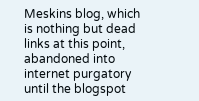Meskins blog, which is nothing but dead links at this point, abandoned into internet purgatory until the blogspot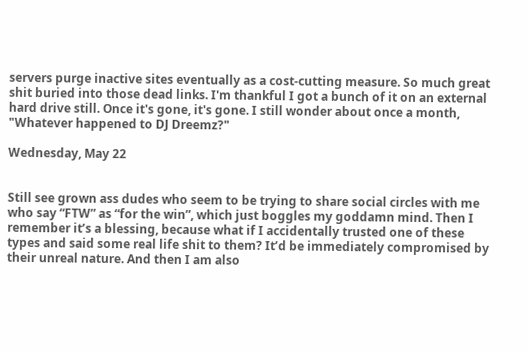servers purge inactive sites eventually as a cost-cutting measure. So much great shit buried into those dead links. I'm thankful I got a bunch of it on an external hard drive still. Once it's gone, it's gone. I still wonder about once a month, "Whatever happened to DJ Dreemz?"

Wednesday, May 22


Still see grown ass dudes who seem to be trying to share social circles with me who say “FTW” as “for the win”, which just boggles my goddamn mind. Then I remember it’s a blessing, because what if I accidentally trusted one of these types and said some real life shit to them? It’d be immediately compromised by their unreal nature. And then I am also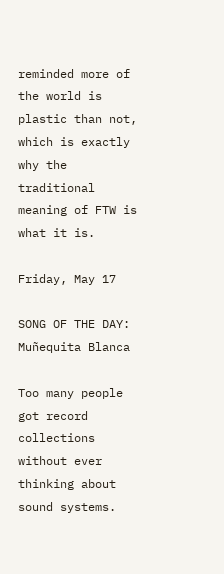reminded more of the world is plastic than not, which is exactly why the traditional meaning of FTW is what it is.

Friday, May 17

SONG OF THE DAY: Muñequita Blanca

Too many people got record collections without ever thinking about sound systems.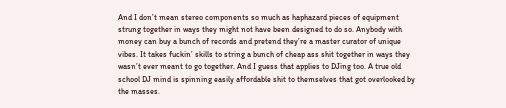And I don’t mean stereo components so much as haphazard pieces of equipment strung together in ways they might not have been designed to do so. Anybody with money can buy a bunch of records and pretend they’re a master curator of unique vibes. It takes fuckin’ skills to string a bunch of cheap ass shit together in ways they wasn’t ever meant to go together. And I guess that applies to DJing too. A true old school DJ mind is spinning easily affordable shit to themselves that got overlooked by the masses.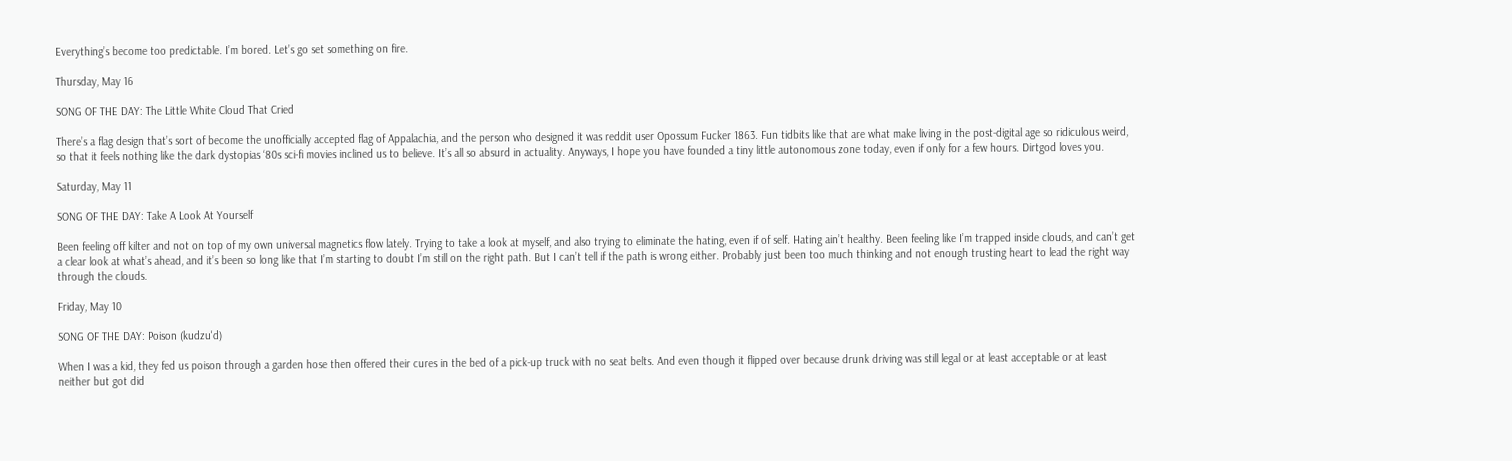Everything’s become too predictable. I’m bored. Let’s go set something on fire.

Thursday, May 16

SONG OF THE DAY: The Little White Cloud That Cried

There’s a flag design that’s sort of become the unofficially accepted flag of Appalachia, and the person who designed it was reddit user Opossum Fucker 1863. Fun tidbits like that are what make living in the post-digital age so ridiculous weird, so that it feels nothing like the dark dystopias ‘80s sci-fi movies inclined us to believe. It’s all so absurd in actuality. Anyways, I hope you have founded a tiny little autonomous zone today, even if only for a few hours. Dirtgod loves you.

Saturday, May 11

SONG OF THE DAY: Take A Look At Yourself

Been feeling off kilter and not on top of my own universal magnetics flow lately. Trying to take a look at myself, and also trying to eliminate the hating, even if of self. Hating ain’t healthy. Been feeling like I’m trapped inside clouds, and can’t get a clear look at what’s ahead, and it’s been so long like that I’m starting to doubt I’m still on the right path. But I can’t tell if the path is wrong either. Probably just been too much thinking and not enough trusting heart to lead the right way through the clouds.

Friday, May 10

SONG OF THE DAY: Poison (kudzu'd)

When I was a kid, they fed us poison through a garden hose then offered their cures in the bed of a pick-up truck with no seat belts. And even though it flipped over because drunk driving was still legal or at least acceptable or at least neither but got did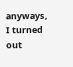anyways, I turned out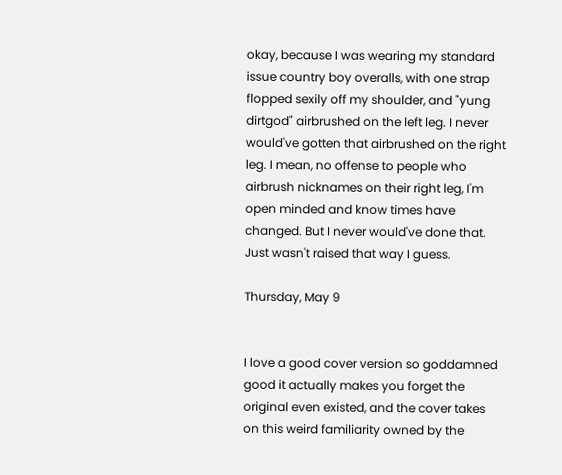okay, because I was wearing my standard issue country boy overalls, with one strap flopped sexily off my shoulder, and "yung dirtgod" airbrushed on the left leg. I never would've gotten that airbrushed on the right leg. I mean, no offense to people who airbrush nicknames on their right leg, I'm open minded and know times have changed. But I never would've done that. Just wasn't raised that way I guess.

Thursday, May 9


I love a good cover version so goddamned good it actually makes you forget the original even existed, and the cover takes on this weird familiarity owned by the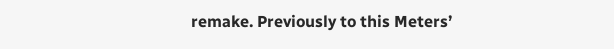remake. Previously to this Meters’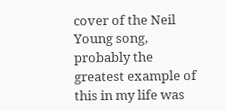cover of the Neil Young song, probably the greatest example of this in my life was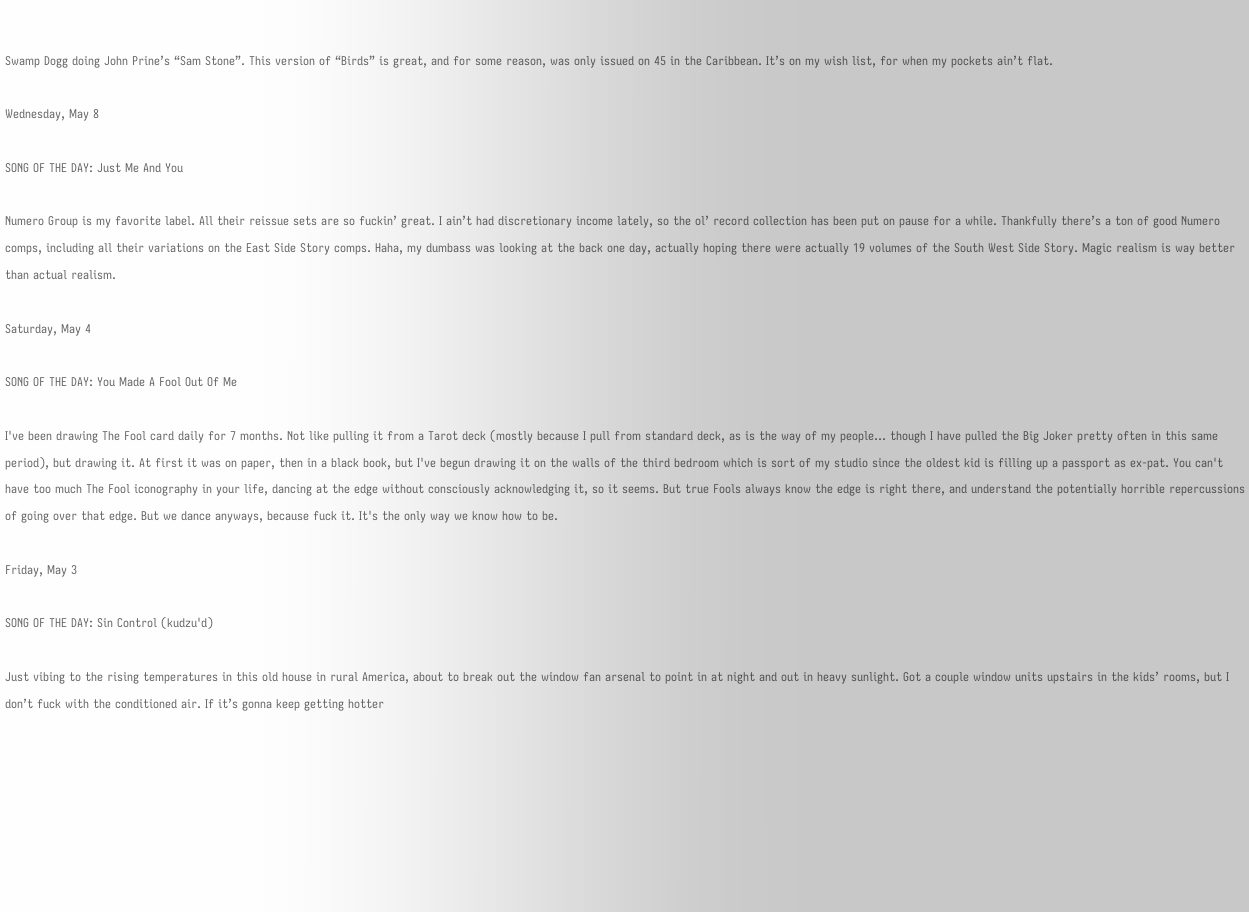Swamp Dogg doing John Prine’s “Sam Stone”. This version of “Birds” is great, and for some reason, was only issued on 45 in the Caribbean. It’s on my wish list, for when my pockets ain’t flat.

Wednesday, May 8

SONG OF THE DAY: Just Me And You

Numero Group is my favorite label. All their reissue sets are so fuckin’ great. I ain’t had discretionary income lately, so the ol’ record collection has been put on pause for a while. Thankfully there’s a ton of good Numero comps, including all their variations on the East Side Story comps. Haha, my dumbass was looking at the back one day, actually hoping there were actually 19 volumes of the South West Side Story. Magic realism is way better than actual realism.

Saturday, May 4

SONG OF THE DAY: You Made A Fool Out Of Me

I've been drawing The Fool card daily for 7 months. Not like pulling it from a Tarot deck (mostly because I pull from standard deck, as is the way of my people... though I have pulled the Big Joker pretty often in this same period), but drawing it. At first it was on paper, then in a black book, but I've begun drawing it on the walls of the third bedroom which is sort of my studio since the oldest kid is filling up a passport as ex-pat. You can't have too much The Fool iconography in your life, dancing at the edge without consciously acknowledging it, so it seems. But true Fools always know the edge is right there, and understand the potentially horrible repercussions of going over that edge. But we dance anyways, because fuck it. It's the only way we know how to be.

Friday, May 3

SONG OF THE DAY: Sin Control (kudzu'd)

Just vibing to the rising temperatures in this old house in rural America, about to break out the window fan arsenal to point in at night and out in heavy sunlight. Got a couple window units upstairs in the kids’ rooms, but I don’t fuck with the conditioned air. If it’s gonna keep getting hotter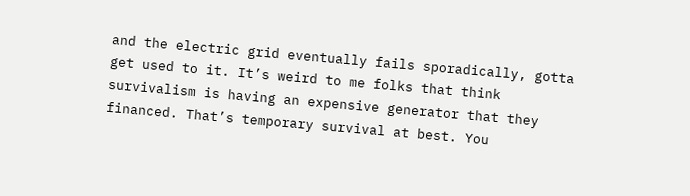and the electric grid eventually fails sporadically, gotta get used to it. It’s weird to me folks that think survivalism is having an expensive generator that they financed. That’s temporary survival at best. You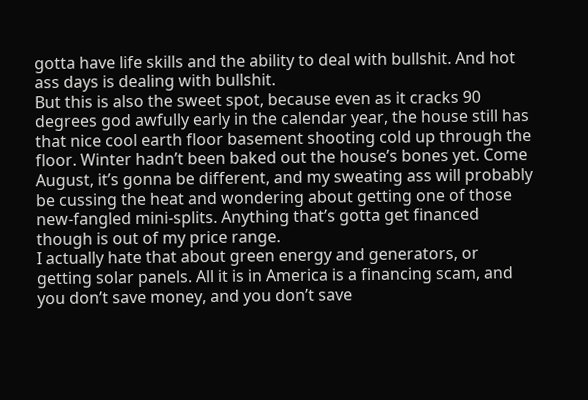gotta have life skills and the ability to deal with bullshit. And hot ass days is dealing with bullshit.
But this is also the sweet spot, because even as it cracks 90 degrees god awfully early in the calendar year, the house still has that nice cool earth floor basement shooting cold up through the floor. Winter hadn’t been baked out the house’s bones yet. Come August, it’s gonna be different, and my sweating ass will probably be cussing the heat and wondering about getting one of those new-fangled mini-splits. Anything that’s gotta get financed though is out of my price range.
I actually hate that about green energy and generators, or getting solar panels. All it is in America is a financing scam, and you don’t save money, and you don’t save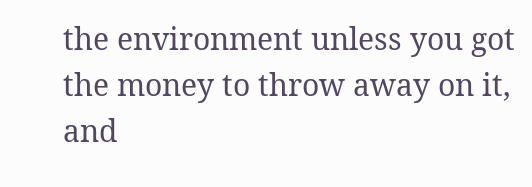the environment unless you got the money to throw away on it, and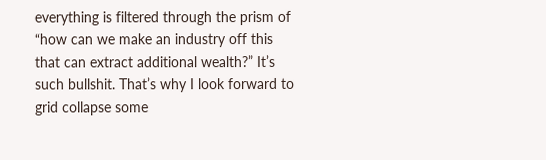everything is filtered through the prism of “how can we make an industry off this that can extract additional wealth?” It’s such bullshit. That’s why I look forward to grid collapse some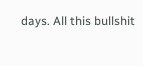days. All this bullshit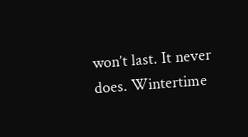won’t last. It never does. Wintertime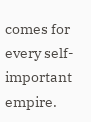comes for every self-important empire.